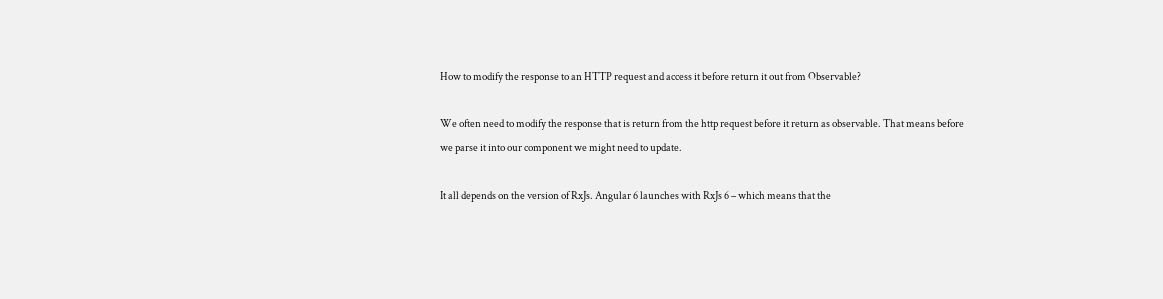How to modify the response to an HTTP request and access it before return it out from Observable?

We often need to modify the response that is return from the http request before it return as observable. That means before we parse it into our component we might need to update.

It all depends on the version of RxJs. Angular 6 launches with RxJs 6 – which means that the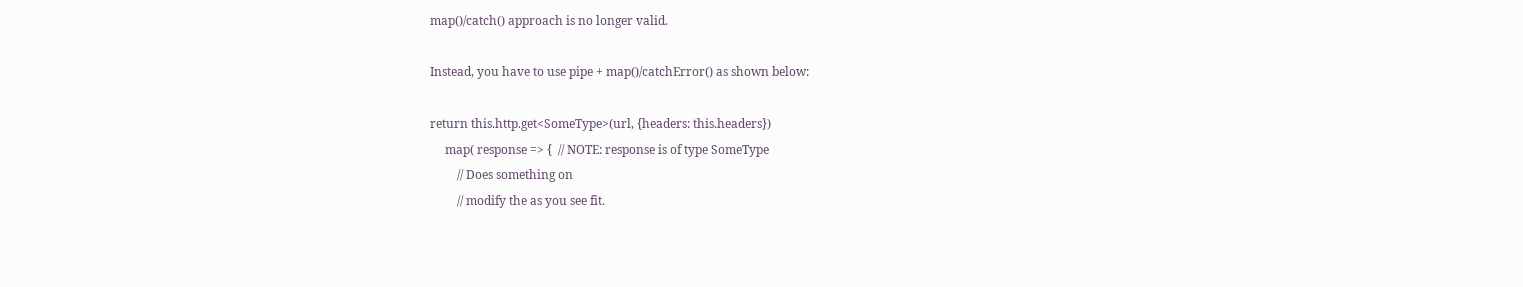map()/catch() approach is no longer valid.

Instead, you have to use pipe + map()/catchError() as shown below:

return this.http.get<SomeType>(url, {headers: this.headers})
     map( response => {  // NOTE: response is of type SomeType
         // Does something on
         // modify the as you see fit.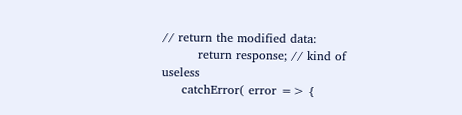// return the modified data:
         return response; // kind of useless
     catchError( error => {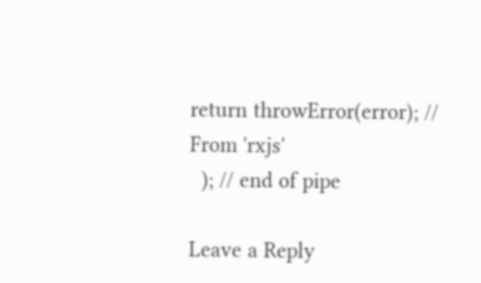return throwError(error); // From 'rxjs'
  ); // end of pipe

Leave a Reply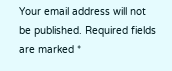Your email address will not be published. Required fields are marked *